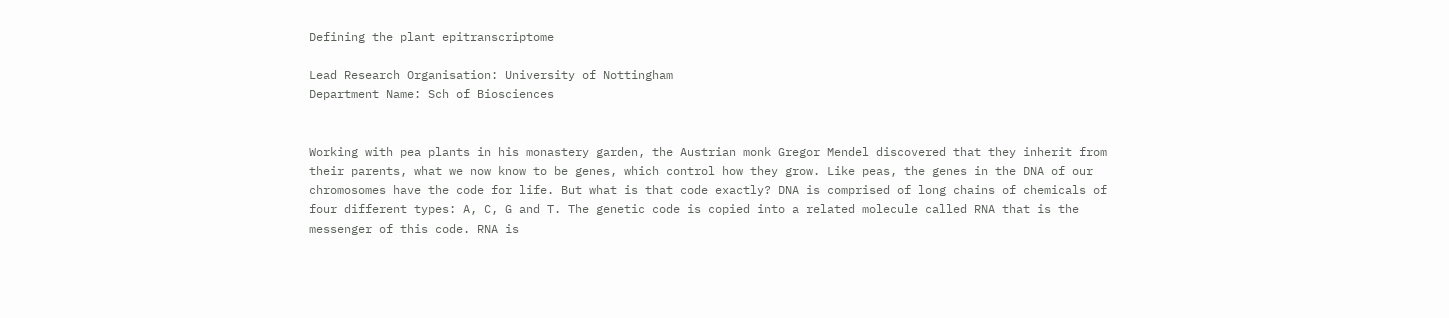Defining the plant epitranscriptome

Lead Research Organisation: University of Nottingham
Department Name: Sch of Biosciences


Working with pea plants in his monastery garden, the Austrian monk Gregor Mendel discovered that they inherit from their parents, what we now know to be genes, which control how they grow. Like peas, the genes in the DNA of our chromosomes have the code for life. But what is that code exactly? DNA is comprised of long chains of chemicals of four different types: A, C, G and T. The genetic code is copied into a related molecule called RNA that is the messenger of this code. RNA is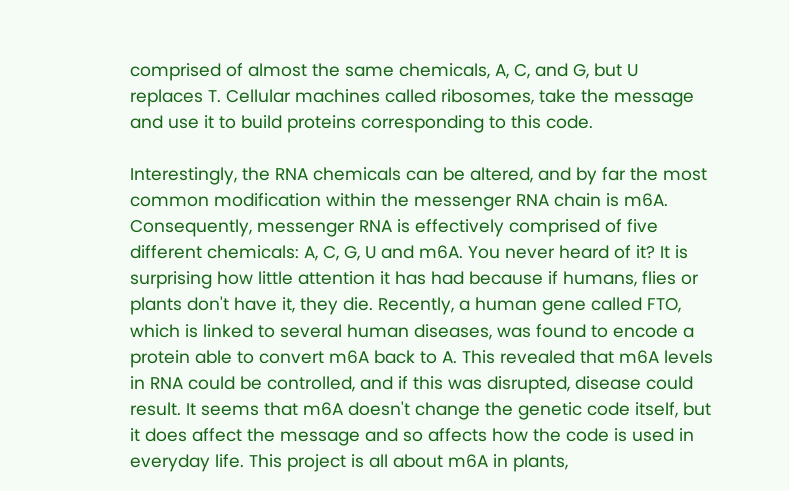comprised of almost the same chemicals, A, C, and G, but U replaces T. Cellular machines called ribosomes, take the message and use it to build proteins corresponding to this code.

Interestingly, the RNA chemicals can be altered, and by far the most common modification within the messenger RNA chain is m6A. Consequently, messenger RNA is effectively comprised of five different chemicals: A, C, G, U and m6A. You never heard of it? It is surprising how little attention it has had because if humans, flies or plants don't have it, they die. Recently, a human gene called FTO, which is linked to several human diseases, was found to encode a protein able to convert m6A back to A. This revealed that m6A levels in RNA could be controlled, and if this was disrupted, disease could result. It seems that m6A doesn't change the genetic code itself, but it does affect the message and so affects how the code is used in everyday life. This project is all about m6A in plants,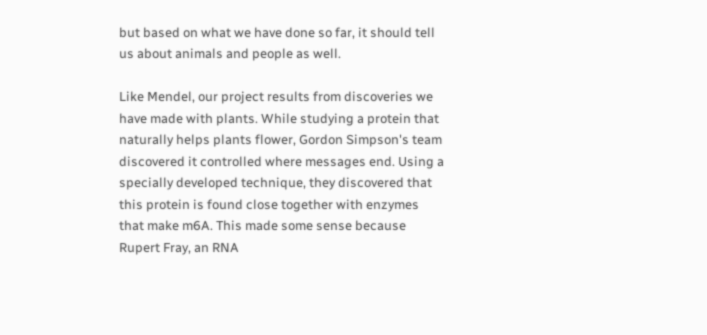but based on what we have done so far, it should tell us about animals and people as well.

Like Mendel, our project results from discoveries we have made with plants. While studying a protein that naturally helps plants flower, Gordon Simpson's team discovered it controlled where messages end. Using a specially developed technique, they discovered that this protein is found close together with enzymes that make m6A. This made some sense because Rupert Fray, an RNA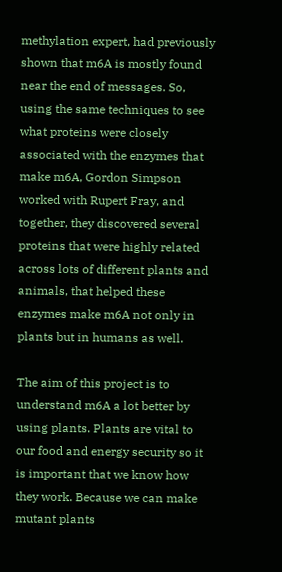methylation expert, had previously shown that m6A is mostly found near the end of messages. So, using the same techniques to see what proteins were closely associated with the enzymes that make m6A, Gordon Simpson worked with Rupert Fray, and together, they discovered several proteins that were highly related across lots of different plants and animals, that helped these enzymes make m6A not only in plants but in humans as well.

The aim of this project is to understand m6A a lot better by using plants. Plants are vital to our food and energy security so it is important that we know how they work. Because we can make mutant plants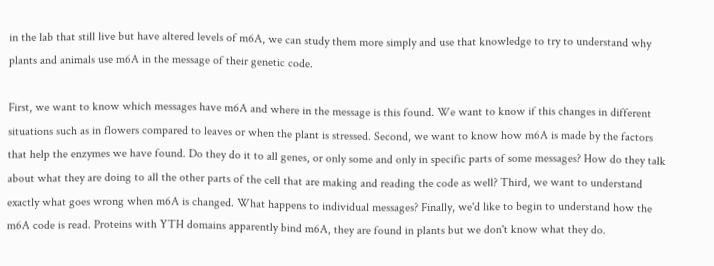in the lab that still live but have altered levels of m6A, we can study them more simply and use that knowledge to try to understand why plants and animals use m6A in the message of their genetic code.

First, we want to know which messages have m6A and where in the message is this found. We want to know if this changes in different situations such as in flowers compared to leaves or when the plant is stressed. Second, we want to know how m6A is made by the factors that help the enzymes we have found. Do they do it to all genes, or only some and only in specific parts of some messages? How do they talk about what they are doing to all the other parts of the cell that are making and reading the code as well? Third, we want to understand exactly what goes wrong when m6A is changed. What happens to individual messages? Finally, we'd like to begin to understand how the m6A code is read. Proteins with YTH domains apparently bind m6A, they are found in plants but we don't know what they do.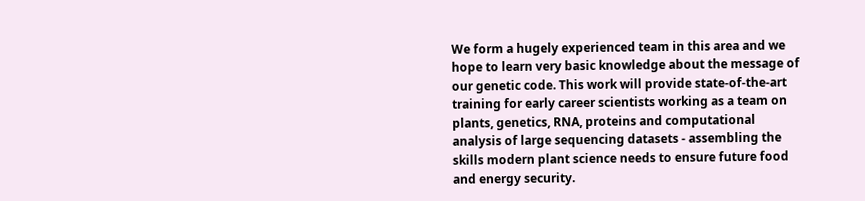We form a hugely experienced team in this area and we hope to learn very basic knowledge about the message of our genetic code. This work will provide state-of-the-art training for early career scientists working as a team on plants, genetics, RNA, proteins and computational analysis of large sequencing datasets - assembling the skills modern plant science needs to ensure future food and energy security.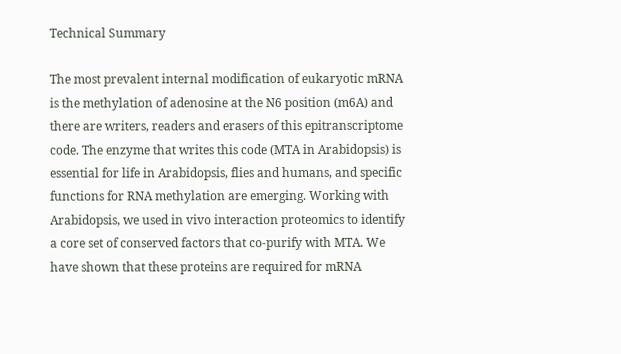Technical Summary

The most prevalent internal modification of eukaryotic mRNA is the methylation of adenosine at the N6 position (m6A) and there are writers, readers and erasers of this epitranscriptome code. The enzyme that writes this code (MTA in Arabidopsis) is essential for life in Arabidopsis, flies and humans, and specific functions for RNA methylation are emerging. Working with Arabidopsis, we used in vivo interaction proteomics to identify a core set of conserved factors that co-purify with MTA. We have shown that these proteins are required for mRNA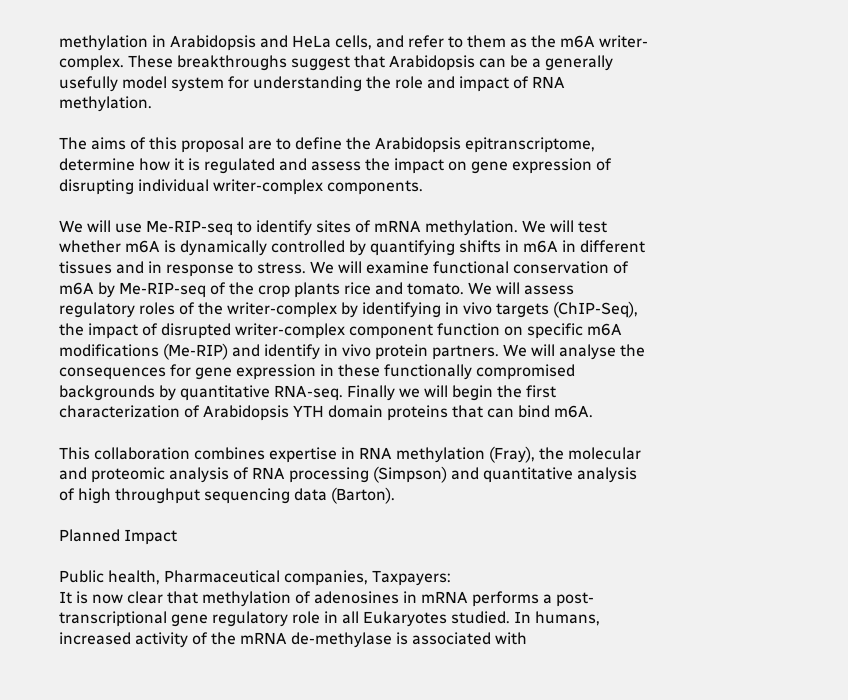methylation in Arabidopsis and HeLa cells, and refer to them as the m6A writer-complex. These breakthroughs suggest that Arabidopsis can be a generally usefully model system for understanding the role and impact of RNA methylation.

The aims of this proposal are to define the Arabidopsis epitranscriptome, determine how it is regulated and assess the impact on gene expression of disrupting individual writer-complex components.

We will use Me-RIP-seq to identify sites of mRNA methylation. We will test whether m6A is dynamically controlled by quantifying shifts in m6A in different tissues and in response to stress. We will examine functional conservation of m6A by Me-RIP-seq of the crop plants rice and tomato. We will assess regulatory roles of the writer-complex by identifying in vivo targets (ChIP-Seq), the impact of disrupted writer-complex component function on specific m6A modifications (Me-RIP) and identify in vivo protein partners. We will analyse the consequences for gene expression in these functionally compromised backgrounds by quantitative RNA-seq. Finally we will begin the first characterization of Arabidopsis YTH domain proteins that can bind m6A.

This collaboration combines expertise in RNA methylation (Fray), the molecular and proteomic analysis of RNA processing (Simpson) and quantitative analysis of high throughput sequencing data (Barton).

Planned Impact

Public health, Pharmaceutical companies, Taxpayers:
It is now clear that methylation of adenosines in mRNA performs a post-transcriptional gene regulatory role in all Eukaryotes studied. In humans, increased activity of the mRNA de-methylase is associated with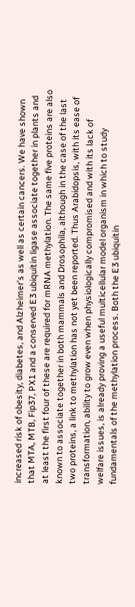increased risk of obesity, diabetes, and Alzheimer's as well as certain cancers. We have shown that MTA, MTB, Fip37, PX1 and a conserved E3 ubiquitin ligase associate together in plants and at least the first four of these are required for mRNA methylation. The same five proteins are also known to associate together in both mammals and Drosophila, although in the case of the last two proteins, a link to methylation has not yet been reported. Thus Arabidopsis, with its ease of transformation, ability to grow even when physiologically compromised and with its lack of welfare issues, is already proving a useful multicellular model organism in which to study fundamentals of the methylation process. Both the E3 ubiquitin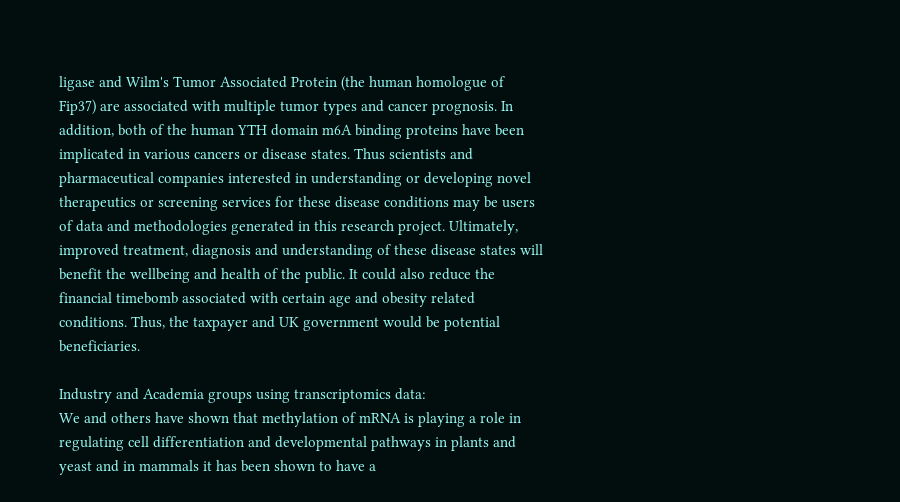ligase and Wilm's Tumor Associated Protein (the human homologue of Fip37) are associated with multiple tumor types and cancer prognosis. In addition, both of the human YTH domain m6A binding proteins have been implicated in various cancers or disease states. Thus scientists and pharmaceutical companies interested in understanding or developing novel therapeutics or screening services for these disease conditions may be users of data and methodologies generated in this research project. Ultimately, improved treatment, diagnosis and understanding of these disease states will benefit the wellbeing and health of the public. It could also reduce the financial timebomb associated with certain age and obesity related conditions. Thus, the taxpayer and UK government would be potential beneficiaries.

Industry and Academia groups using transcriptomics data:
We and others have shown that methylation of mRNA is playing a role in regulating cell differentiation and developmental pathways in plants and yeast and in mammals it has been shown to have a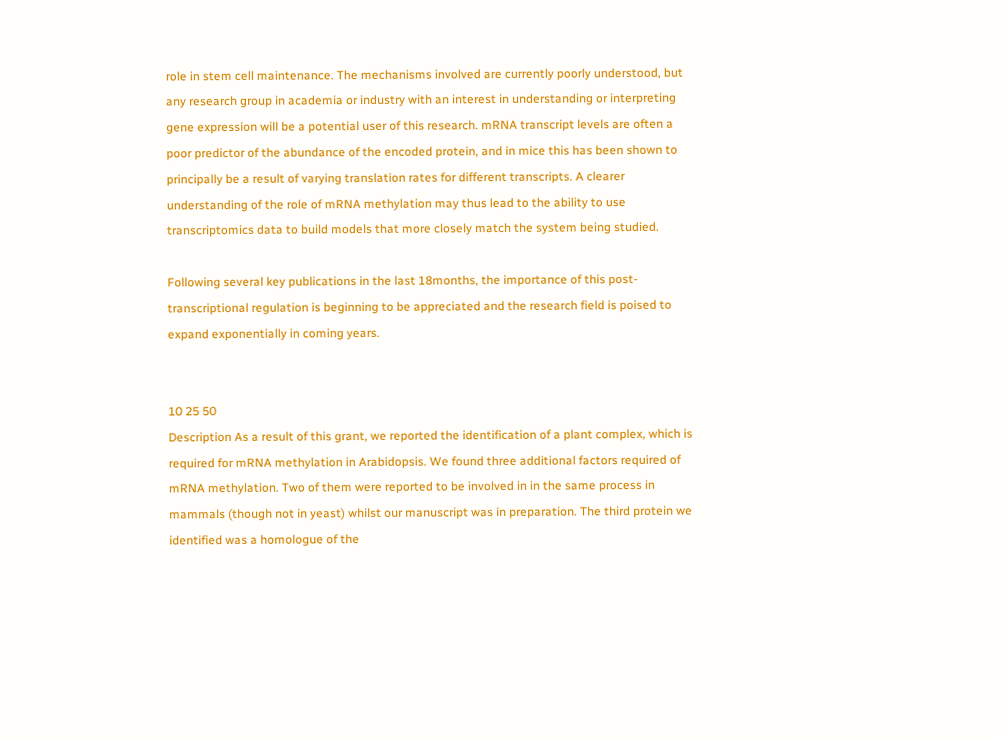role in stem cell maintenance. The mechanisms involved are currently poorly understood, but any research group in academia or industry with an interest in understanding or interpreting gene expression will be a potential user of this research. mRNA transcript levels are often a poor predictor of the abundance of the encoded protein, and in mice this has been shown to principally be a result of varying translation rates for different transcripts. A clearer understanding of the role of mRNA methylation may thus lead to the ability to use transcriptomics data to build models that more closely match the system being studied.

Following several key publications in the last 18months, the importance of this post-transcriptional regulation is beginning to be appreciated and the research field is poised to expand exponentially in coming years.


10 25 50
Description As a result of this grant, we reported the identification of a plant complex, which is required for mRNA methylation in Arabidopsis. We found three additional factors required of mRNA methylation. Two of them were reported to be involved in in the same process in mammals (though not in yeast) whilst our manuscript was in preparation. The third protein we identified was a homologue of the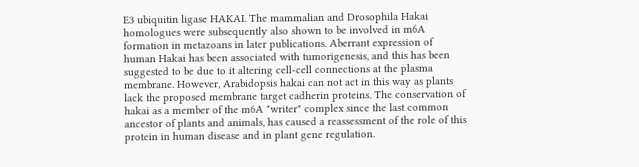E3 ubiquitin ligase HAKAI. The mammalian and Drosophila Hakai homologues were subsequently also shown to be involved in m6A formation in metazoans in later publications. Aberrant expression of human Hakai has been associated with tumorigenesis, and this has been suggested to be due to it altering cell-cell connections at the plasma membrane. However, Arabidopsis hakai can not act in this way as plants lack the proposed membrane target cadherin proteins. The conservation of hakai as a member of the m6A "writer" complex since the last common ancestor of plants and animals, has caused a reassessment of the role of this protein in human disease and in plant gene regulation.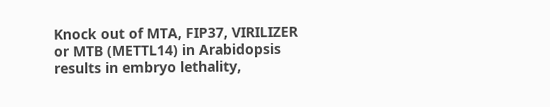Knock out of MTA, FIP37, VIRILIZER or MTB (METTL14) in Arabidopsis results in embryo lethality,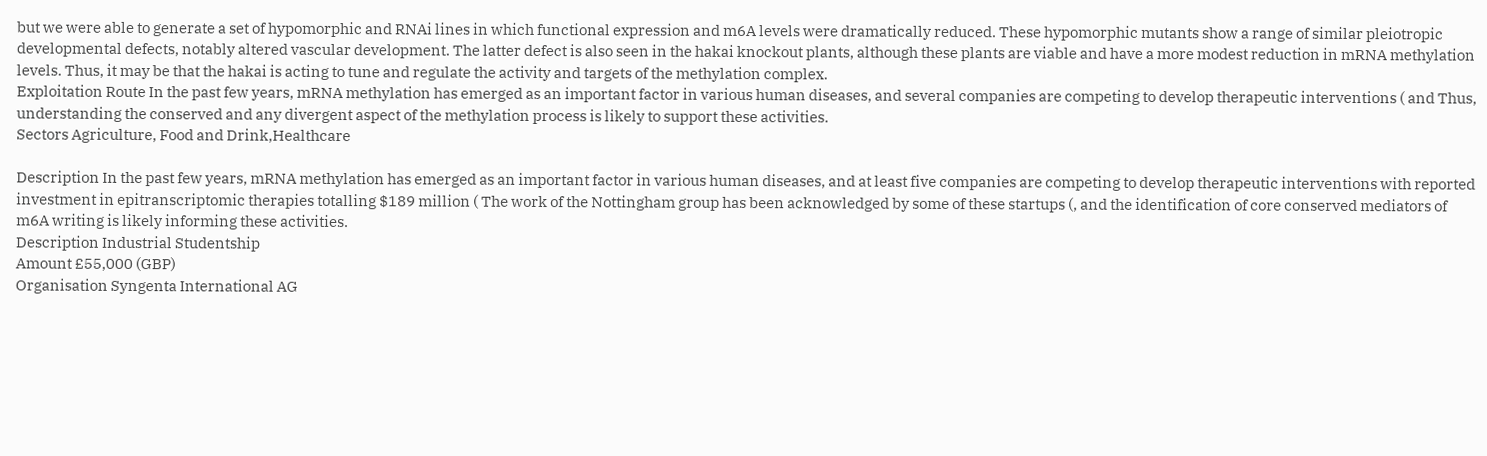but we were able to generate a set of hypomorphic and RNAi lines in which functional expression and m6A levels were dramatically reduced. These hypomorphic mutants show a range of similar pleiotropic developmental defects, notably altered vascular development. The latter defect is also seen in the hakai knockout plants, although these plants are viable and have a more modest reduction in mRNA methylation levels. Thus, it may be that the hakai is acting to tune and regulate the activity and targets of the methylation complex.
Exploitation Route In the past few years, mRNA methylation has emerged as an important factor in various human diseases, and several companies are competing to develop therapeutic interventions ( and Thus, understanding the conserved and any divergent aspect of the methylation process is likely to support these activities.
Sectors Agriculture, Food and Drink,Healthcare

Description In the past few years, mRNA methylation has emerged as an important factor in various human diseases, and at least five companies are competing to develop therapeutic interventions with reported investment in epitranscriptomic therapies totalling $189 million ( The work of the Nottingham group has been acknowledged by some of these startups (, and the identification of core conserved mediators of m6A writing is likely informing these activities.
Description Industrial Studentship
Amount £55,000 (GBP)
Organisation Syngenta International AG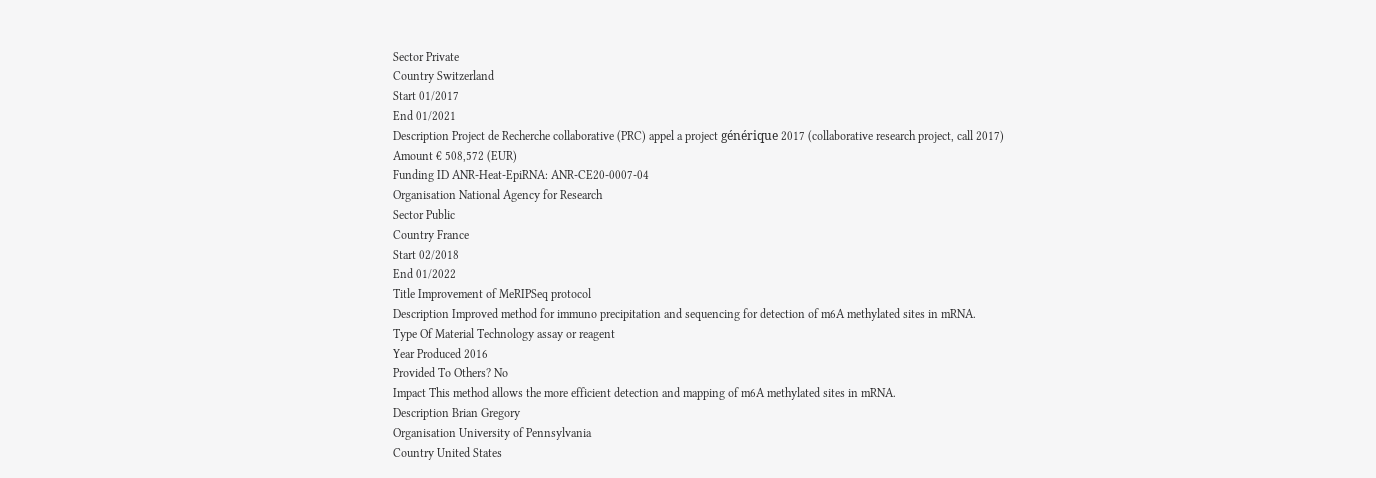Sector Private
Country Switzerland
Start 01/2017
End 01/2021
Description Project de Recherche collaborative (PRC) appel a project générique 2017 (collaborative research project, call 2017)
Amount € 508,572 (EUR)
Funding ID ANR-Heat-EpiRNA: ANR-CE20-0007-04
Organisation National Agency for Research
Sector Public
Country France
Start 02/2018
End 01/2022
Title Improvement of MeRIPSeq protocol
Description Improved method for immuno precipitation and sequencing for detection of m6A methylated sites in mRNA.
Type Of Material Technology assay or reagent
Year Produced 2016
Provided To Others? No
Impact This method allows the more efficient detection and mapping of m6A methylated sites in mRNA.
Description Brian Gregory
Organisation University of Pennsylvania
Country United States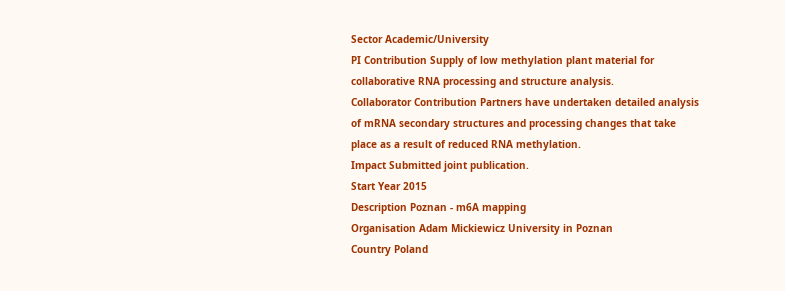Sector Academic/University
PI Contribution Supply of low methylation plant material for collaborative RNA processing and structure analysis.
Collaborator Contribution Partners have undertaken detailed analysis of mRNA secondary structures and processing changes that take place as a result of reduced RNA methylation.
Impact Submitted joint publication.
Start Year 2015
Description Poznan - m6A mapping
Organisation Adam Mickiewicz University in Poznan
Country Poland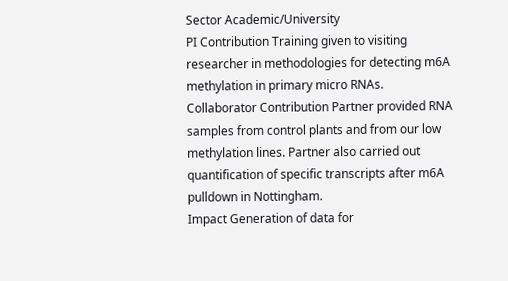Sector Academic/University
PI Contribution Training given to visiting researcher in methodologies for detecting m6A methylation in primary micro RNAs.
Collaborator Contribution Partner provided RNA samples from control plants and from our low methylation lines. Partner also carried out quantification of specific transcripts after m6A pulldown in Nottingham.
Impact Generation of data for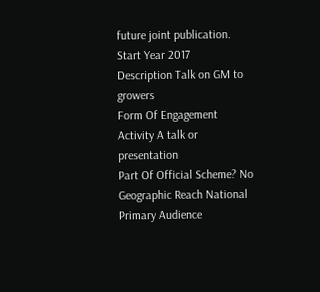future joint publication.
Start Year 2017
Description Talk on GM to growers
Form Of Engagement Activity A talk or presentation
Part Of Official Scheme? No
Geographic Reach National
Primary Audience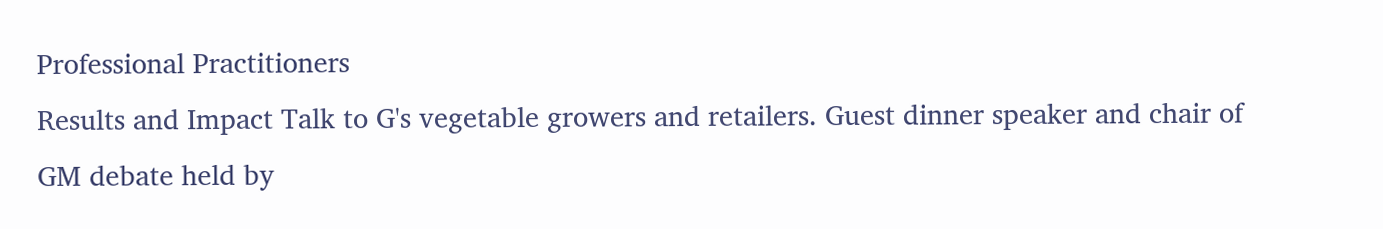Professional Practitioners
Results and Impact Talk to G's vegetable growers and retailers. Guest dinner speaker and chair of GM debate held by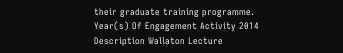their graduate training programme.
Year(s) Of Engagement Activity 2014
Description Wallaton Lecture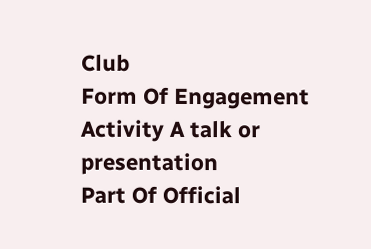Club
Form Of Engagement Activity A talk or presentation
Part Of Official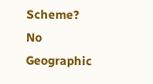Scheme? No
Geographic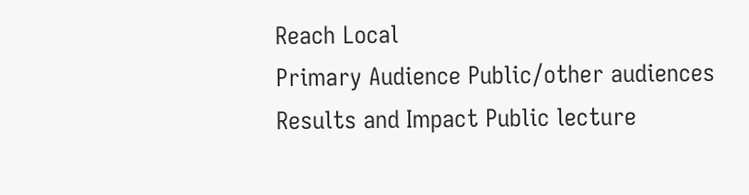Reach Local
Primary Audience Public/other audiences
Results and Impact Public lecture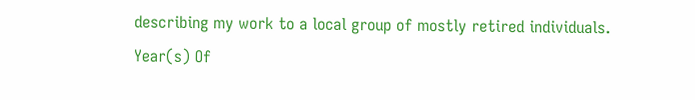describing my work to a local group of mostly retired individuals.
Year(s) Of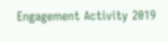Engagement Activity 2019